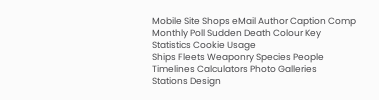Mobile Site Shops eMail Author Caption Comp Monthly Poll Sudden Death Colour Key Statistics Cookie Usage
Ships Fleets Weaponry Species People Timelines Calculators Photo Galleries
Stations Design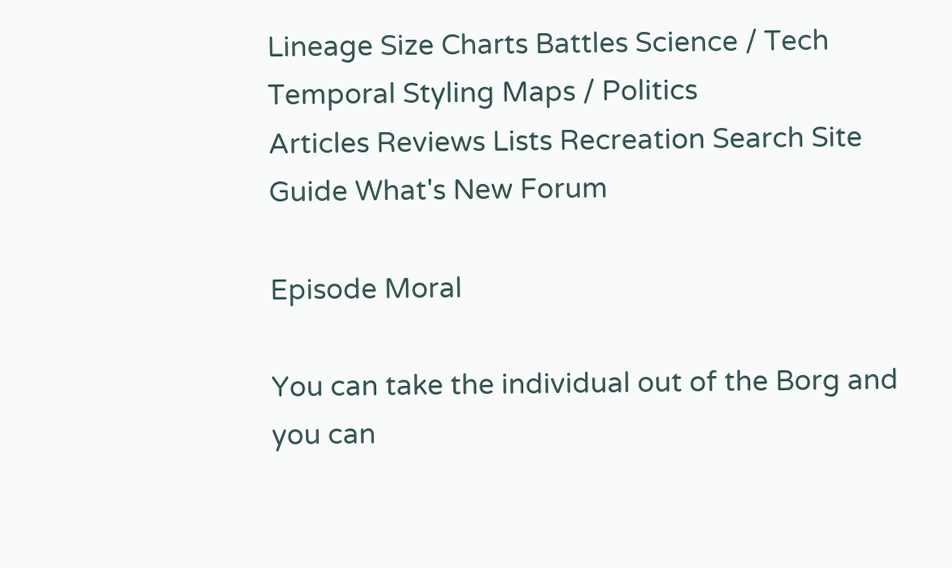Lineage Size Charts Battles Science / Tech Temporal Styling Maps / Politics
Articles Reviews Lists Recreation Search Site Guide What's New Forum

Episode Moral

You can take the individual out of the Borg and you can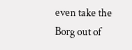even take the Borg out of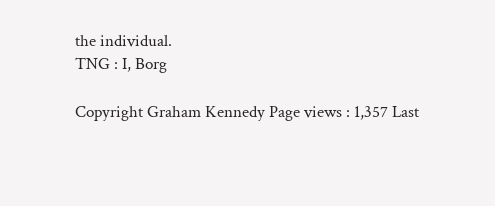the individual.
TNG : I, Borg

Copyright Graham Kennedy Page views : 1,357 Last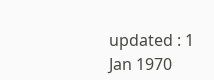updated : 1 Jan 1970